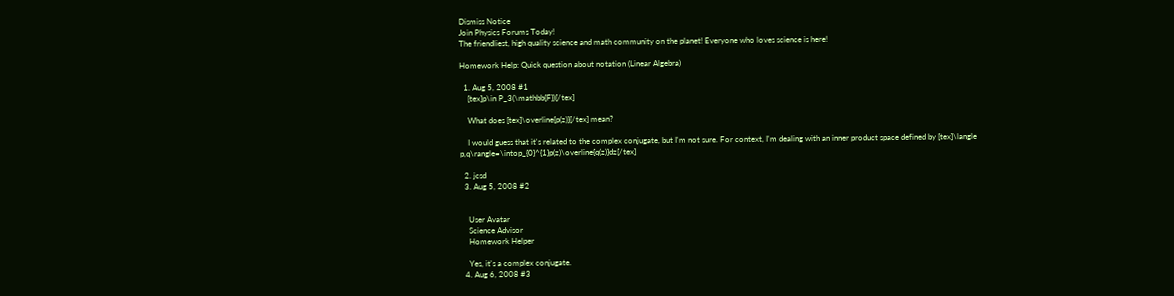Dismiss Notice
Join Physics Forums Today!
The friendliest, high quality science and math community on the planet! Everyone who loves science is here!

Homework Help: Quick question about notation (Linear Algebra)

  1. Aug 5, 2008 #1
    [tex]p\in P_3(\mathbb{F})[/tex]

    What does [tex]\overline{p(z)}[/tex] mean?

    I would guess that it's related to the complex conjugate, but I'm not sure. For context, I'm dealing with an inner product space defined by [tex]\langle p,q\rangle=\intop_{0}^{1}p(z)\overline{q(z)}dz[/tex]

  2. jcsd
  3. Aug 5, 2008 #2


    User Avatar
    Science Advisor
    Homework Helper

    Yes, it's a complex conjugate.
  4. Aug 6, 2008 #3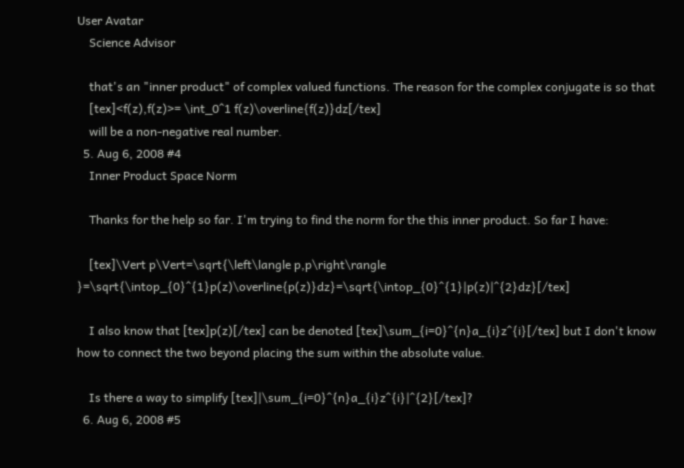User Avatar
    Science Advisor

    that's an "inner product" of complex valued functions. The reason for the complex conjugate is so that
    [tex]<f(z),f(z)>= \int_0^1 f(z)\overline{f(z)}dz[/tex]
    will be a non-negative real number.
  5. Aug 6, 2008 #4
    Inner Product Space Norm

    Thanks for the help so far. I'm trying to find the norm for the this inner product. So far I have:

    [tex]\Vert p\Vert=\sqrt{\left\langle p,p\right\rangle }=\sqrt{\intop_{0}^{1}p(z)\overline{p(z)}dz}=\sqrt{\intop_{0}^{1}|p(z)|^{2}dz}[/tex]

    I also know that [tex]p(z)[/tex] can be denoted [tex]\sum_{i=0}^{n}a_{i}z^{i}[/tex] but I don't know how to connect the two beyond placing the sum within the absolute value.

    Is there a way to simplify [tex]|\sum_{i=0}^{n}a_{i}z^{i}|^{2}[/tex]?
  6. Aug 6, 2008 #5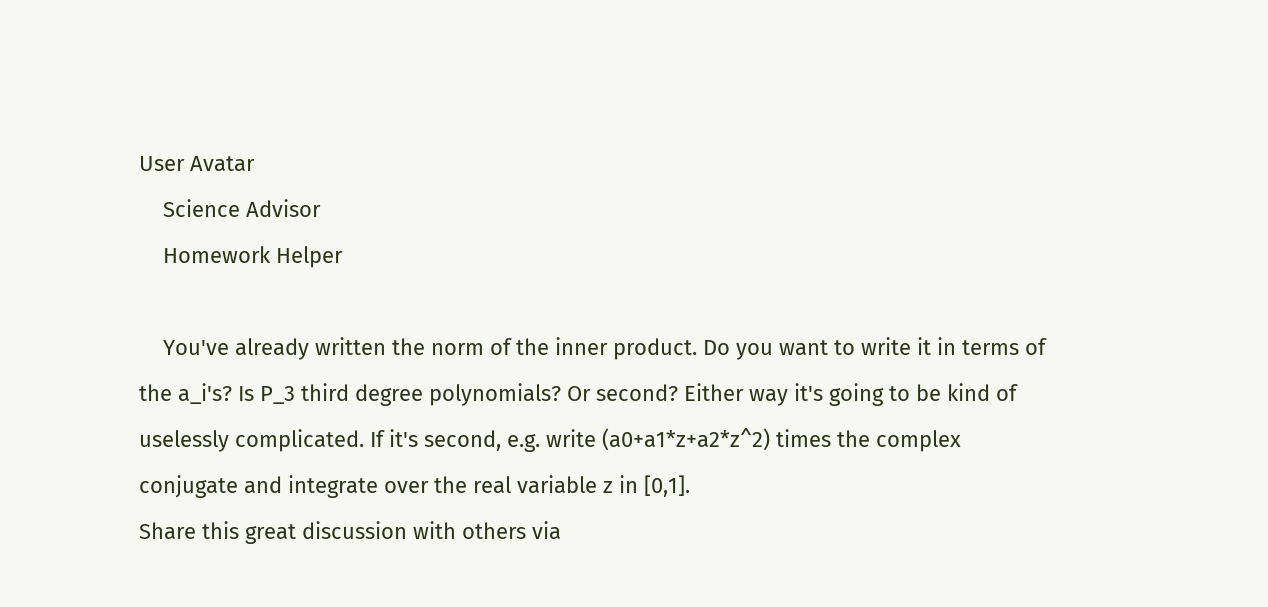User Avatar
    Science Advisor
    Homework Helper

    You've already written the norm of the inner product. Do you want to write it in terms of the a_i's? Is P_3 third degree polynomials? Or second? Either way it's going to be kind of uselessly complicated. If it's second, e.g. write (a0+a1*z+a2*z^2) times the complex conjugate and integrate over the real variable z in [0,1].
Share this great discussion with others via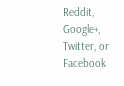Reddit, Google+, Twitter, or Facebook